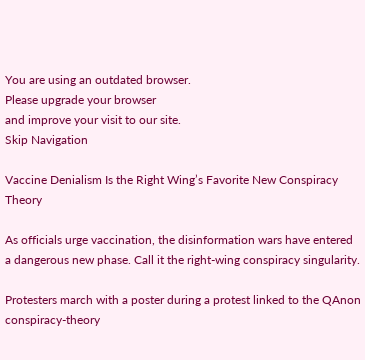You are using an outdated browser.
Please upgrade your browser
and improve your visit to our site.
Skip Navigation

Vaccine Denialism Is the Right Wing’s Favorite New Conspiracy Theory

As officials urge vaccination, the disinformation wars have entered a dangerous new phase. Call it the right-wing conspiracy singularity.

Protesters march with a poster during a protest linked to the QAnon conspiracy-theory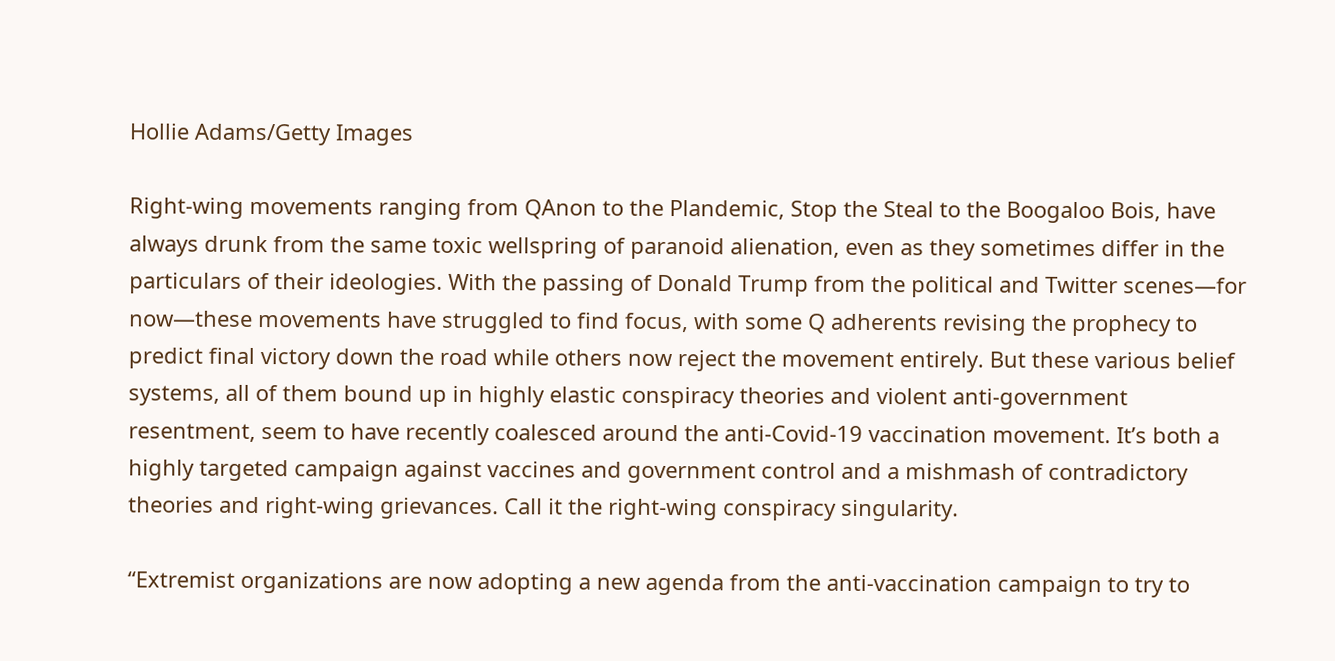Hollie Adams/Getty Images

Right-wing movements ranging from QAnon to the Plandemic, Stop the Steal to the Boogaloo Bois, have always drunk from the same toxic wellspring of paranoid alienation, even as they sometimes differ in the particulars of their ideologies. With the passing of Donald Trump from the political and Twitter scenes—for now—these movements have struggled to find focus, with some Q adherents revising the prophecy to predict final victory down the road while others now reject the movement entirely. But these various belief systems, all of them bound up in highly elastic conspiracy theories and violent anti-government resentment, seem to have recently coalesced around the anti-Covid-19 vaccination movement. It’s both a highly targeted campaign against vaccines and government control and a mishmash of contradictory theories and right-wing grievances. Call it the right-wing conspiracy singularity.

“Extremist organizations are now adopting a new agenda from the anti-vaccination campaign to try to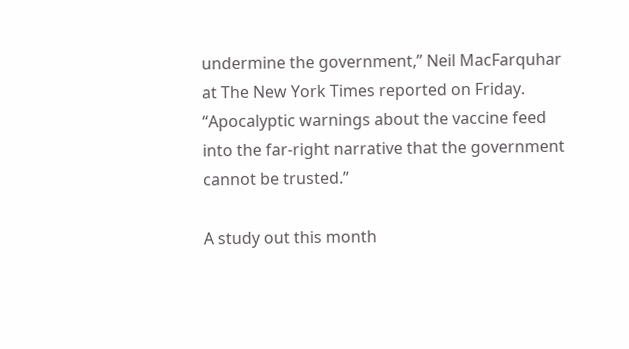undermine the government,” Neil MacFarquhar at The New York Times reported on Friday. “Apocalyptic warnings about the vaccine feed into the far-right narrative that the government cannot be trusted.”

A study out this month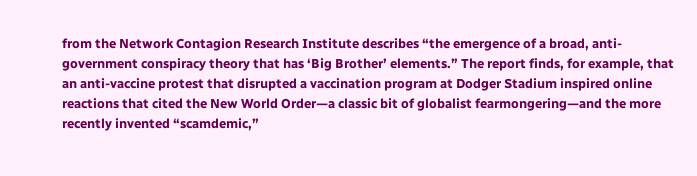from the Network Contagion Research Institute describes “the emergence of a broad, anti-government conspiracy theory that has ‘Big Brother’ elements.” The report finds, for example, that an anti-vaccine protest that disrupted a vaccination program at Dodger Stadium inspired online reactions that cited the New World Order—a classic bit of globalist fearmongering—and the more recently invented “scamdemic,”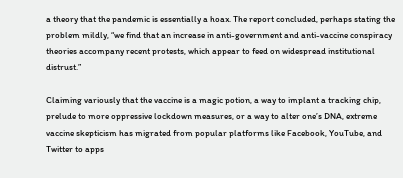a theory that the pandemic is essentially a hoax. The report concluded, perhaps stating the problem mildly, “we find that an increase in anti-government and anti-vaccine conspiracy theories accompany recent protests, which appear to feed on widespread institutional distrust.”

Claiming variously that the vaccine is a magic potion, a way to implant a tracking chip, prelude to more oppressive lockdown measures, or a way to alter one’s DNA, extreme vaccine skepticism has migrated from popular platforms like Facebook, YouTube, and Twitter to apps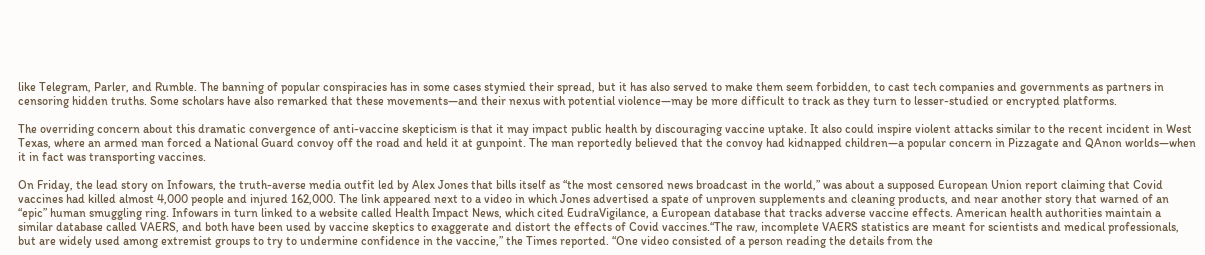like Telegram, Parler, and Rumble. The banning of popular conspiracies has in some cases stymied their spread, but it has also served to make them seem forbidden, to cast tech companies and governments as partners in censoring hidden truths. Some scholars have also remarked that these movements—and their nexus with potential violence—may be more difficult to track as they turn to lesser-studied or encrypted platforms.

The overriding concern about this dramatic convergence of anti-vaccine skepticism is that it may impact public health by discouraging vaccine uptake. It also could inspire violent attacks similar to the recent incident in West Texas, where an armed man forced a National Guard convoy off the road and held it at gunpoint. The man reportedly believed that the convoy had kidnapped children—a popular concern in Pizzagate and QAnon worlds—when it in fact was transporting vaccines.

On Friday, the lead story on Infowars, the truth-averse media outfit led by Alex Jones that bills itself as “the most censored news broadcast in the world,” was about a supposed European Union report claiming that Covid vaccines had killed almost 4,000 people and injured 162,000. The link appeared next to a video in which Jones advertised a spate of unproven supplements and cleaning products, and near another story that warned of an “epic” human smuggling ring. Infowars in turn linked to a website called Health Impact News, which cited EudraVigilance, a European database that tracks adverse vaccine effects. American health authorities maintain a similar database called VAERS, and both have been used by vaccine skeptics to exaggerate and distort the effects of Covid vaccines.“The raw, incomplete VAERS statistics are meant for scientists and medical professionals, but are widely used among extremist groups to try to undermine confidence in the vaccine,” the Times reported. “One video consisted of a person reading the details from the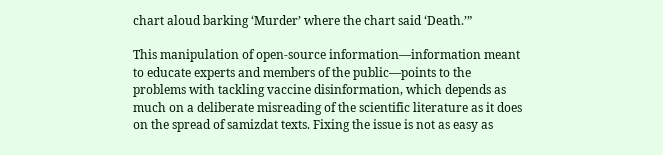chart aloud barking ‘Murder’ where the chart said ‘Death.’”

This manipulation of open-source information—information meant to educate experts and members of the public—points to the problems with tackling vaccine disinformation, which depends as much on a deliberate misreading of the scientific literature as it does on the spread of samizdat texts. Fixing the issue is not as easy as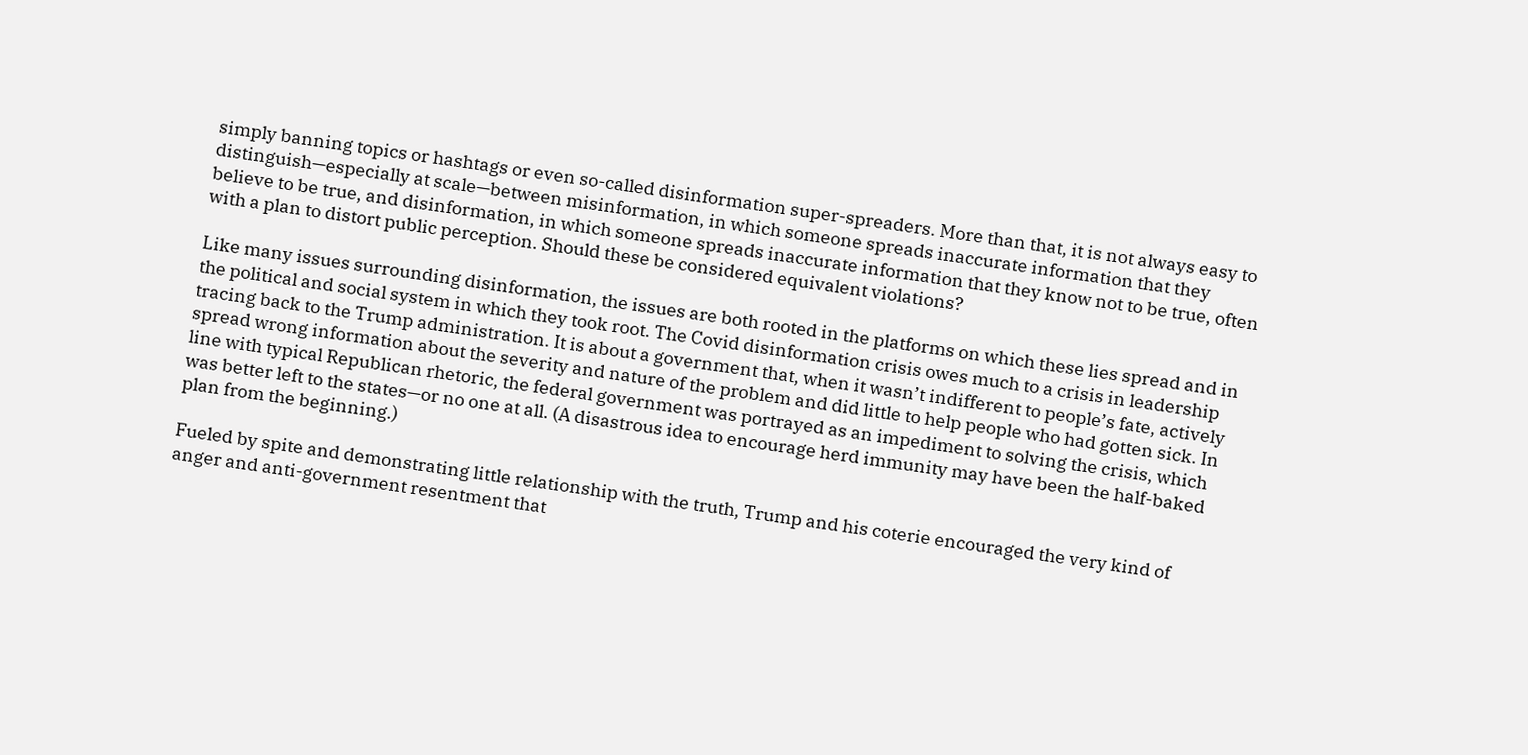simply banning topics or hashtags or even so-called disinformation super-spreaders. More than that, it is not always easy to distinguish—especially at scale—between misinformation, in which someone spreads inaccurate information that they believe to be true, and disinformation, in which someone spreads inaccurate information that they know not to be true, often with a plan to distort public perception. Should these be considered equivalent violations?

Like many issues surrounding disinformation, the issues are both rooted in the platforms on which these lies spread and in the political and social system in which they took root. The Covid disinformation crisis owes much to a crisis in leadership tracing back to the Trump administration. It is about a government that, when it wasn’t indifferent to people’s fate, actively spread wrong information about the severity and nature of the problem and did little to help people who had gotten sick. In line with typical Republican rhetoric, the federal government was portrayed as an impediment to solving the crisis, which was better left to the states—or no one at all. (A disastrous idea to encourage herd immunity may have been the half-baked plan from the beginning.)

Fueled by spite and demonstrating little relationship with the truth, Trump and his coterie encouraged the very kind of anger and anti-government resentment that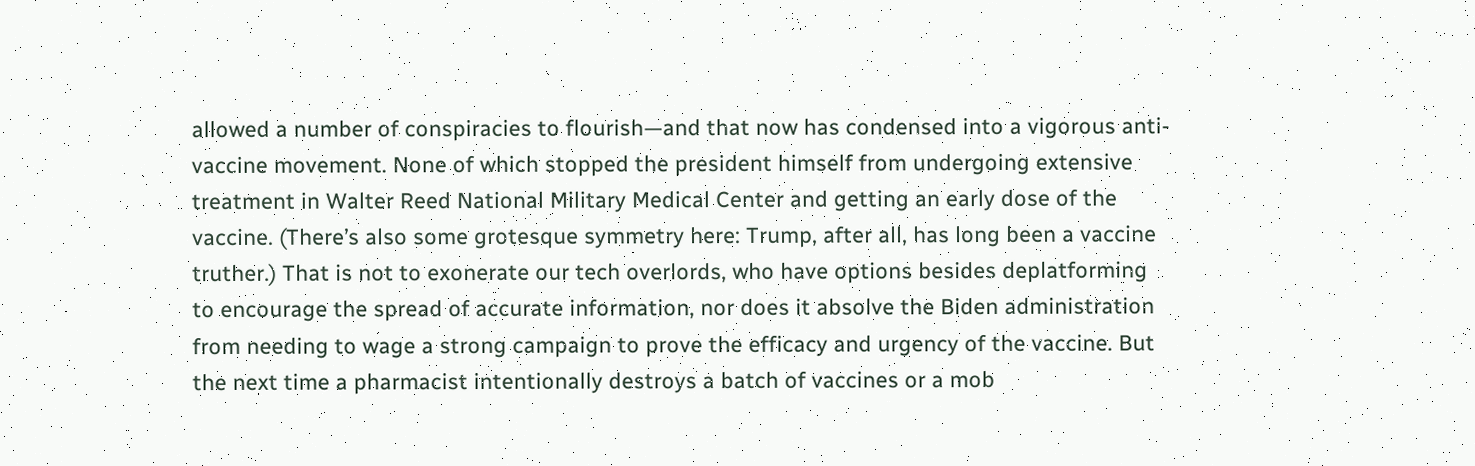allowed a number of conspiracies to flourish—and that now has condensed into a vigorous anti-vaccine movement. None of which stopped the president himself from undergoing extensive treatment in Walter Reed National Military Medical Center and getting an early dose of the vaccine. (There’s also some grotesque symmetry here: Trump, after all, has long been a vaccine truther.) That is not to exonerate our tech overlords, who have options besides deplatforming to encourage the spread of accurate information, nor does it absolve the Biden administration from needing to wage a strong campaign to prove the efficacy and urgency of the vaccine. But the next time a pharmacist intentionally destroys a batch of vaccines or a mob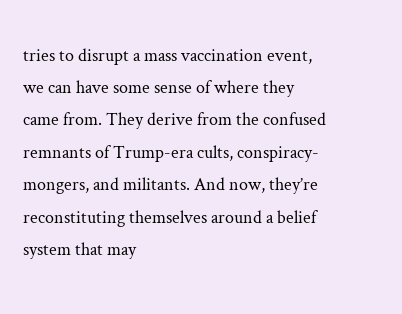tries to disrupt a mass vaccination event, we can have some sense of where they came from. They derive from the confused remnants of Trump-era cults, conspiracy-mongers, and militants. And now, they’re reconstituting themselves around a belief system that may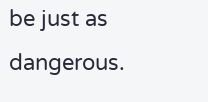be just as dangerous.